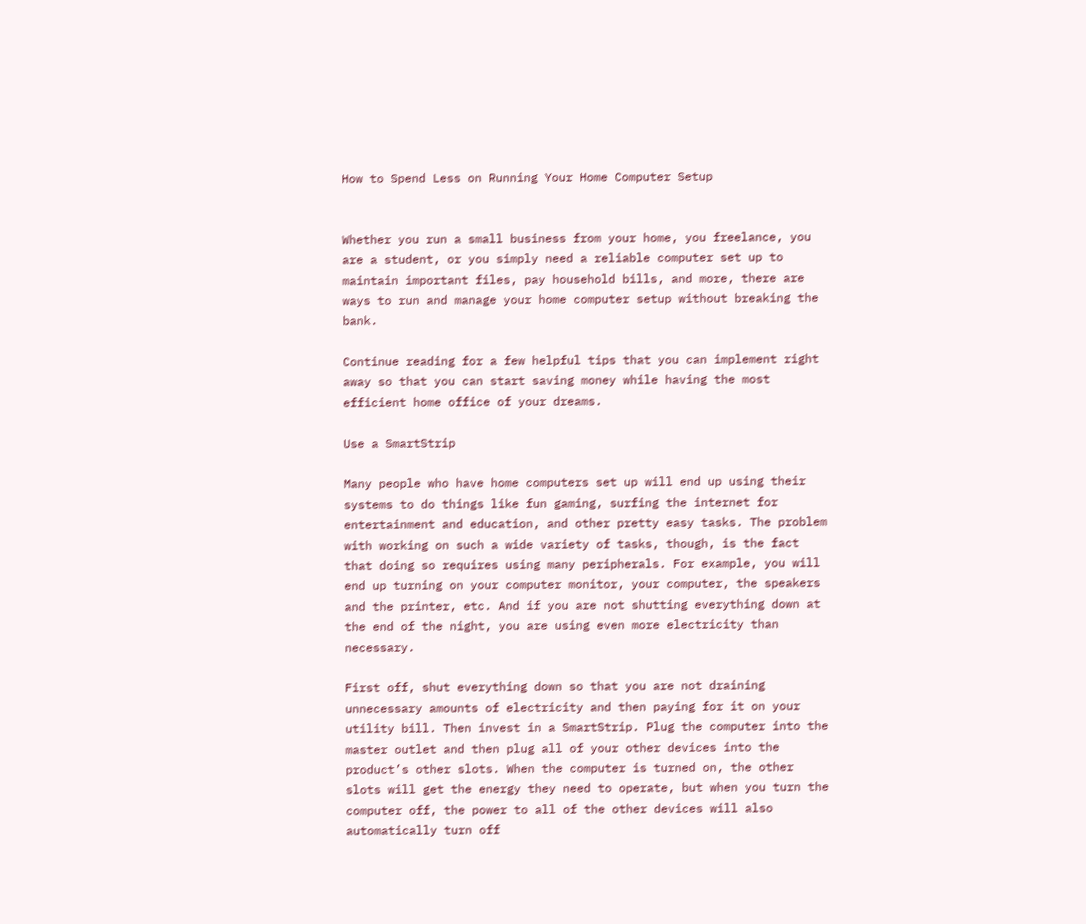How to Spend Less on Running Your Home Computer Setup


Whether you run a small business from your home, you freelance, you are a student, or you simply need a reliable computer set up to maintain important files, pay household bills, and more, there are ways to run and manage your home computer setup without breaking the bank.

Continue reading for a few helpful tips that you can implement right away so that you can start saving money while having the most efficient home office of your dreams.

Use a SmartStrip

Many people who have home computers set up will end up using their systems to do things like fun gaming, surfing the internet for entertainment and education, and other pretty easy tasks. The problem with working on such a wide variety of tasks, though, is the fact that doing so requires using many peripherals. For example, you will end up turning on your computer monitor, your computer, the speakers and the printer, etc. And if you are not shutting everything down at the end of the night, you are using even more electricity than necessary.

First off, shut everything down so that you are not draining unnecessary amounts of electricity and then paying for it on your utility bill. Then invest in a SmartStrip. Plug the computer into the master outlet and then plug all of your other devices into the product’s other slots. When the computer is turned on, the other slots will get the energy they need to operate, but when you turn the computer off, the power to all of the other devices will also automatically turn off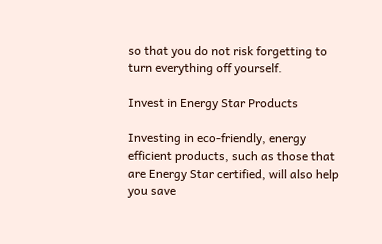so that you do not risk forgetting to turn everything off yourself.

Invest in Energy Star Products

Investing in eco-friendly, energy efficient products, such as those that are Energy Star certified, will also help you save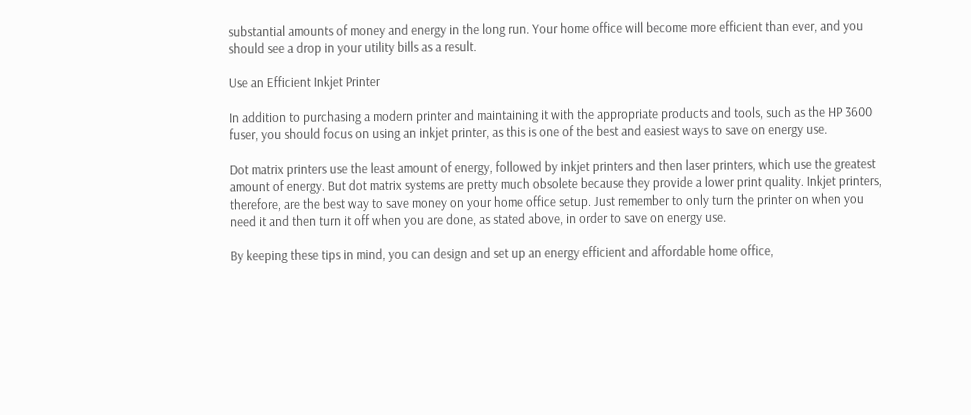substantial amounts of money and energy in the long run. Your home office will become more efficient than ever, and you should see a drop in your utility bills as a result.

Use an Efficient Inkjet Printer

In addition to purchasing a modern printer and maintaining it with the appropriate products and tools, such as the HP 3600 fuser, you should focus on using an inkjet printer, as this is one of the best and easiest ways to save on energy use.

Dot matrix printers use the least amount of energy, followed by inkjet printers and then laser printers, which use the greatest amount of energy. But dot matrix systems are pretty much obsolete because they provide a lower print quality. Inkjet printers, therefore, are the best way to save money on your home office setup. Just remember to only turn the printer on when you need it and then turn it off when you are done, as stated above, in order to save on energy use.

By keeping these tips in mind, you can design and set up an energy efficient and affordable home office,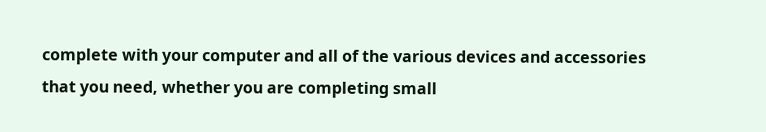complete with your computer and all of the various devices and accessories that you need, whether you are completing small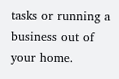tasks or running a business out of your home.